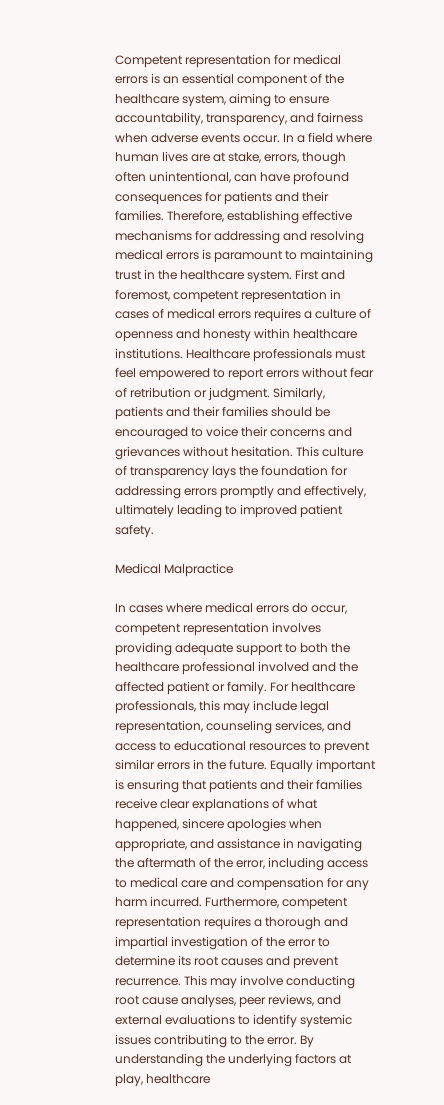Competent representation for medical errors is an essential component of the healthcare system, aiming to ensure accountability, transparency, and fairness when adverse events occur. In a field where human lives are at stake, errors, though often unintentional, can have profound consequences for patients and their families. Therefore, establishing effective mechanisms for addressing and resolving medical errors is paramount to maintaining trust in the healthcare system. First and foremost, competent representation in cases of medical errors requires a culture of openness and honesty within healthcare institutions. Healthcare professionals must feel empowered to report errors without fear of retribution or judgment. Similarly, patients and their families should be encouraged to voice their concerns and grievances without hesitation. This culture of transparency lays the foundation for addressing errors promptly and effectively, ultimately leading to improved patient safety.

Medical Malpractice

In cases where medical errors do occur, competent representation involves providing adequate support to both the healthcare professional involved and the affected patient or family. For healthcare professionals, this may include legal representation, counseling services, and access to educational resources to prevent similar errors in the future. Equally important is ensuring that patients and their families receive clear explanations of what happened, sincere apologies when appropriate, and assistance in navigating the aftermath of the error, including access to medical care and compensation for any harm incurred. Furthermore, competent representation requires a thorough and impartial investigation of the error to determine its root causes and prevent recurrence. This may involve conducting root cause analyses, peer reviews, and external evaluations to identify systemic issues contributing to the error. By understanding the underlying factors at play, healthcare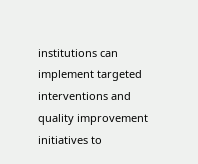institutions can implement targeted interventions and quality improvement initiatives to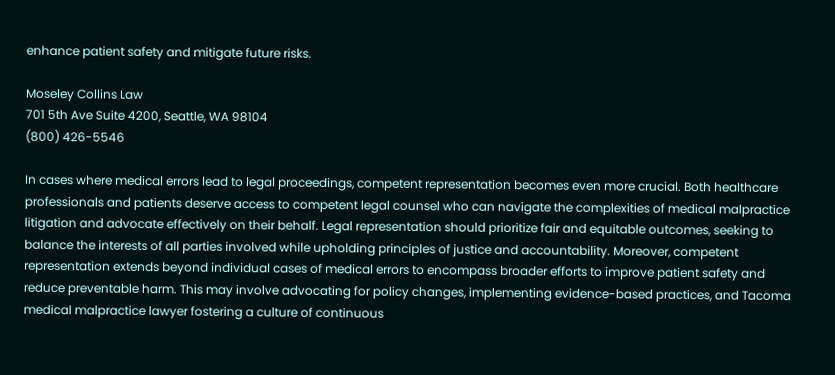enhance patient safety and mitigate future risks.

Moseley Collins Law
701 5th Ave Suite 4200, Seattle, WA 98104
(800) 426-5546

In cases where medical errors lead to legal proceedings, competent representation becomes even more crucial. Both healthcare professionals and patients deserve access to competent legal counsel who can navigate the complexities of medical malpractice litigation and advocate effectively on their behalf. Legal representation should prioritize fair and equitable outcomes, seeking to balance the interests of all parties involved while upholding principles of justice and accountability. Moreover, competent representation extends beyond individual cases of medical errors to encompass broader efforts to improve patient safety and reduce preventable harm. This may involve advocating for policy changes, implementing evidence-based practices, and Tacoma medical malpractice lawyer fostering a culture of continuous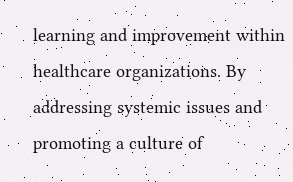learning and improvement within healthcare organizations. By addressing systemic issues and promoting a culture of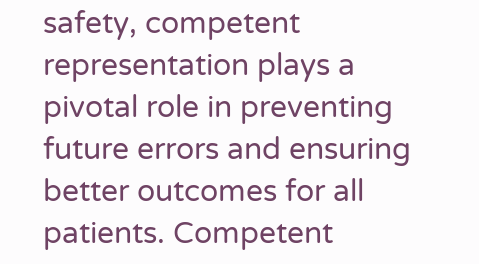safety, competent representation plays a pivotal role in preventing future errors and ensuring better outcomes for all patients. Competent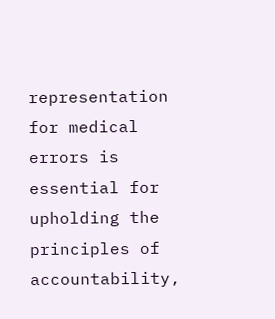representation for medical errors is essential for upholding the principles of accountability,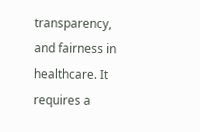transparency, and fairness in healthcare. It requires a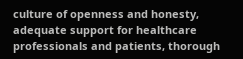culture of openness and honesty, adequate support for healthcare professionals and patients, thorough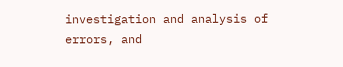investigation and analysis of errors, and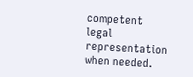competent legal representation when needed.